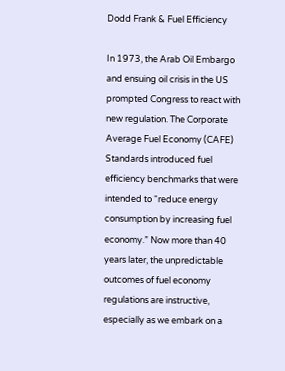Dodd Frank & Fuel Efficiency

In 1973, the Arab Oil Embargo and ensuing oil crisis in the US prompted Congress to react with new regulation. The Corporate Average Fuel Economy (CAFE) Standards introduced fuel efficiency benchmarks that were intended to “reduce energy consumption by increasing fuel economy.” Now more than 40 years later, the unpredictable outcomes of fuel economy regulations are instructive, especially as we embark on a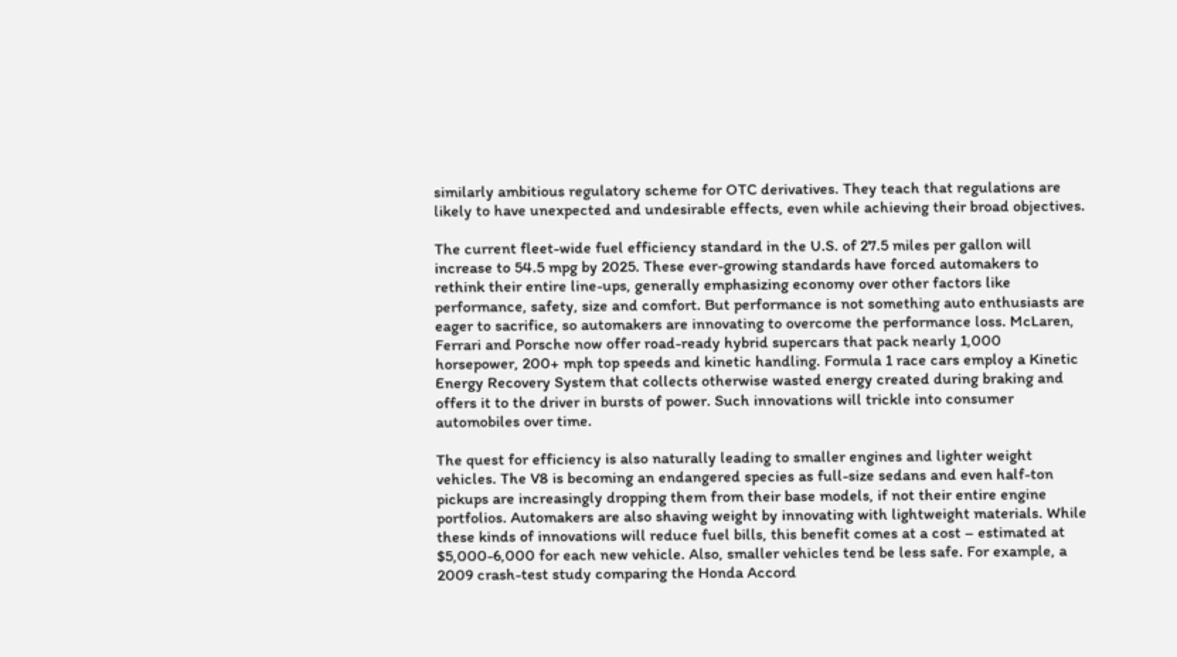similarly ambitious regulatory scheme for OTC derivatives. They teach that regulations are likely to have unexpected and undesirable effects, even while achieving their broad objectives.

The current fleet-wide fuel efficiency standard in the U.S. of 27.5 miles per gallon will increase to 54.5 mpg by 2025. These ever-growing standards have forced automakers to rethink their entire line-ups, generally emphasizing economy over other factors like performance, safety, size and comfort. But performance is not something auto enthusiasts are eager to sacrifice, so automakers are innovating to overcome the performance loss. McLaren, Ferrari and Porsche now offer road-ready hybrid supercars that pack nearly 1,000 horsepower, 200+ mph top speeds and kinetic handling. Formula 1 race cars employ a Kinetic Energy Recovery System that collects otherwise wasted energy created during braking and offers it to the driver in bursts of power. Such innovations will trickle into consumer automobiles over time.

The quest for efficiency is also naturally leading to smaller engines and lighter weight vehicles. The V8 is becoming an endangered species as full-size sedans and even half-ton pickups are increasingly dropping them from their base models, if not their entire engine portfolios. Automakers are also shaving weight by innovating with lightweight materials. While these kinds of innovations will reduce fuel bills, this benefit comes at a cost – estimated at $5,000-6,000 for each new vehicle. Also, smaller vehicles tend be less safe. For example, a 2009 crash-test study comparing the Honda Accord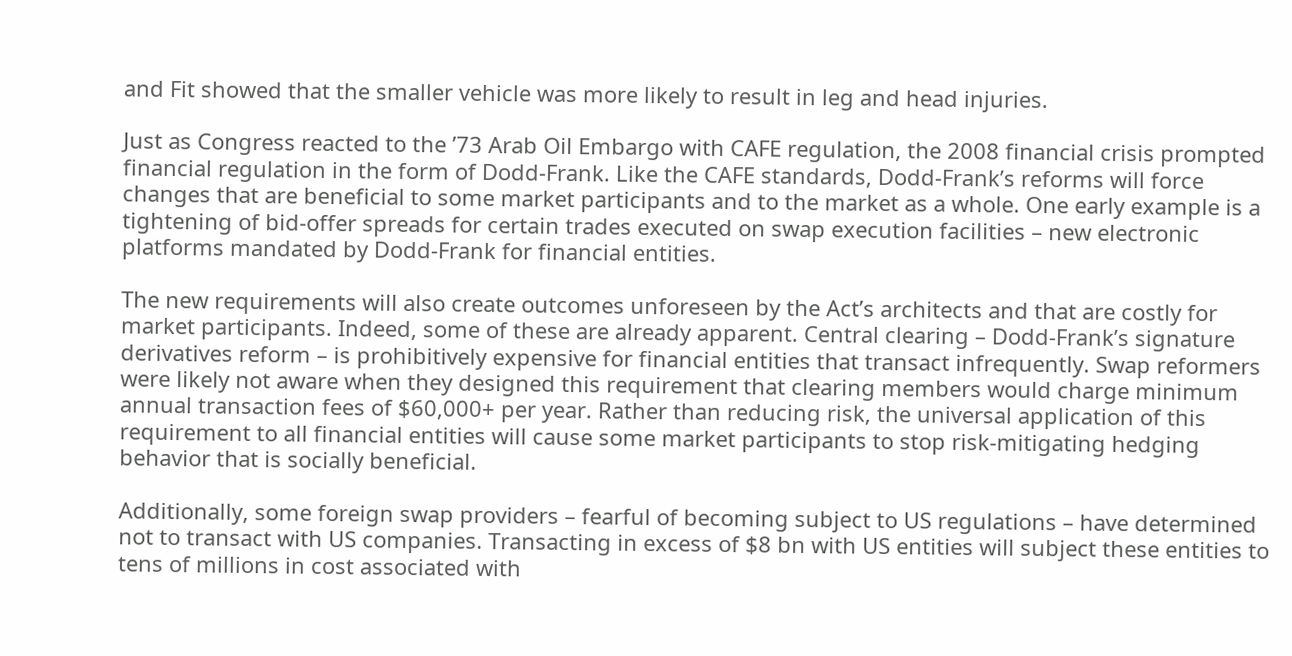and Fit showed that the smaller vehicle was more likely to result in leg and head injuries.

Just as Congress reacted to the ’73 Arab Oil Embargo with CAFE regulation, the 2008 financial crisis prompted financial regulation in the form of Dodd-Frank. Like the CAFE standards, Dodd-Frank’s reforms will force changes that are beneficial to some market participants and to the market as a whole. One early example is a tightening of bid-offer spreads for certain trades executed on swap execution facilities – new electronic platforms mandated by Dodd-Frank for financial entities.

The new requirements will also create outcomes unforeseen by the Act’s architects and that are costly for market participants. Indeed, some of these are already apparent. Central clearing – Dodd-Frank’s signature derivatives reform – is prohibitively expensive for financial entities that transact infrequently. Swap reformers were likely not aware when they designed this requirement that clearing members would charge minimum annual transaction fees of $60,000+ per year. Rather than reducing risk, the universal application of this requirement to all financial entities will cause some market participants to stop risk-mitigating hedging behavior that is socially beneficial.

Additionally, some foreign swap providers – fearful of becoming subject to US regulations – have determined not to transact with US companies. Transacting in excess of $8 bn with US entities will subject these entities to tens of millions in cost associated with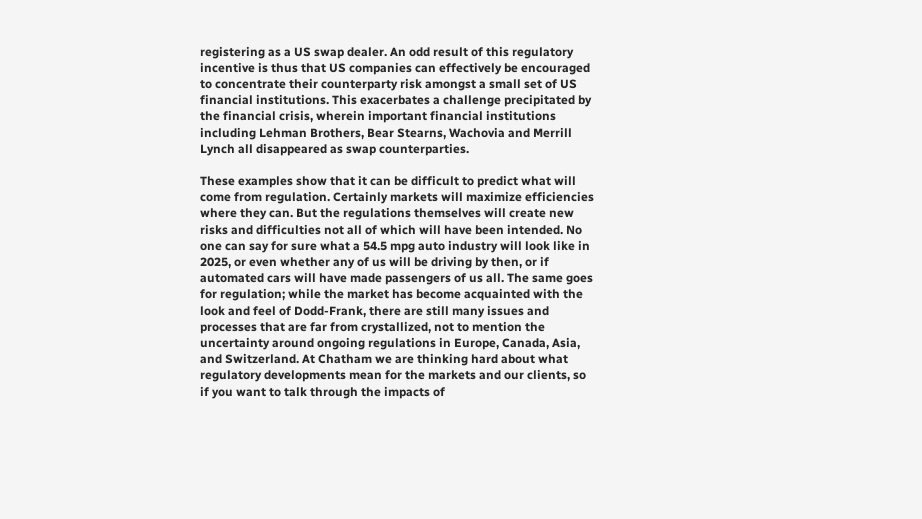registering as a US swap dealer. An odd result of this regulatory incentive is thus that US companies can effectively be encouraged to concentrate their counterparty risk amongst a small set of US financial institutions. This exacerbates a challenge precipitated by the financial crisis, wherein important financial institutions including Lehman Brothers, Bear Stearns, Wachovia and Merrill Lynch all disappeared as swap counterparties.

These examples show that it can be difficult to predict what will come from regulation. Certainly markets will maximize efficiencies where they can. But the regulations themselves will create new risks and difficulties not all of which will have been intended. No one can say for sure what a 54.5 mpg auto industry will look like in 2025, or even whether any of us will be driving by then, or if automated cars will have made passengers of us all. The same goes for regulation; while the market has become acquainted with the look and feel of Dodd-Frank, there are still many issues and processes that are far from crystallized, not to mention the uncertainty around ongoing regulations in Europe, Canada, Asia, and Switzerland. At Chatham we are thinking hard about what regulatory developments mean for the markets and our clients, so if you want to talk through the impacts of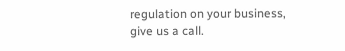regulation on your business, give us a call.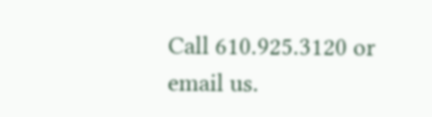Call 610.925.3120 or email us.